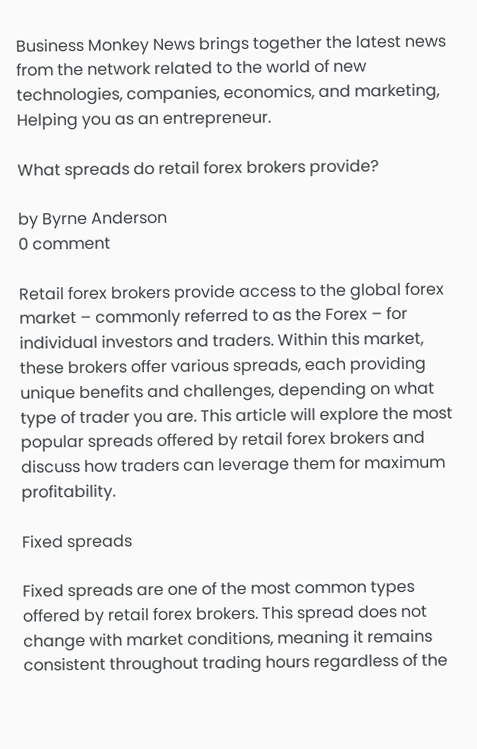Business Monkey News brings together the latest news from the network related to the world of new technologies, companies, economics, and marketing, Helping you as an entrepreneur.

What spreads do retail forex brokers provide?

by Byrne Anderson
0 comment

Retail forex brokers provide access to the global forex market – commonly referred to as the Forex – for individual investors and traders. Within this market, these brokers offer various spreads, each providing unique benefits and challenges, depending on what type of trader you are. This article will explore the most popular spreads offered by retail forex brokers and discuss how traders can leverage them for maximum profitability.

Fixed spreads

Fixed spreads are one of the most common types offered by retail forex brokers. This spread does not change with market conditions, meaning it remains consistent throughout trading hours regardless of the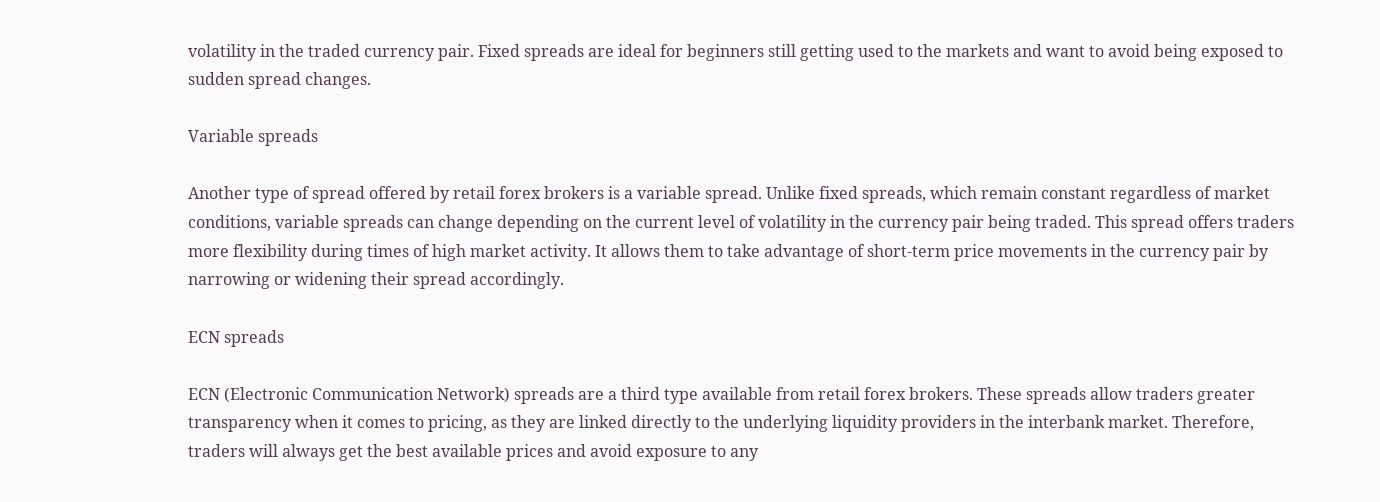volatility in the traded currency pair. Fixed spreads are ideal for beginners still getting used to the markets and want to avoid being exposed to sudden spread changes.

Variable spreads

Another type of spread offered by retail forex brokers is a variable spread. Unlike fixed spreads, which remain constant regardless of market conditions, variable spreads can change depending on the current level of volatility in the currency pair being traded. This spread offers traders more flexibility during times of high market activity. It allows them to take advantage of short-term price movements in the currency pair by narrowing or widening their spread accordingly.

ECN spreads

ECN (Electronic Communication Network) spreads are a third type available from retail forex brokers. These spreads allow traders greater transparency when it comes to pricing, as they are linked directly to the underlying liquidity providers in the interbank market. Therefore, traders will always get the best available prices and avoid exposure to any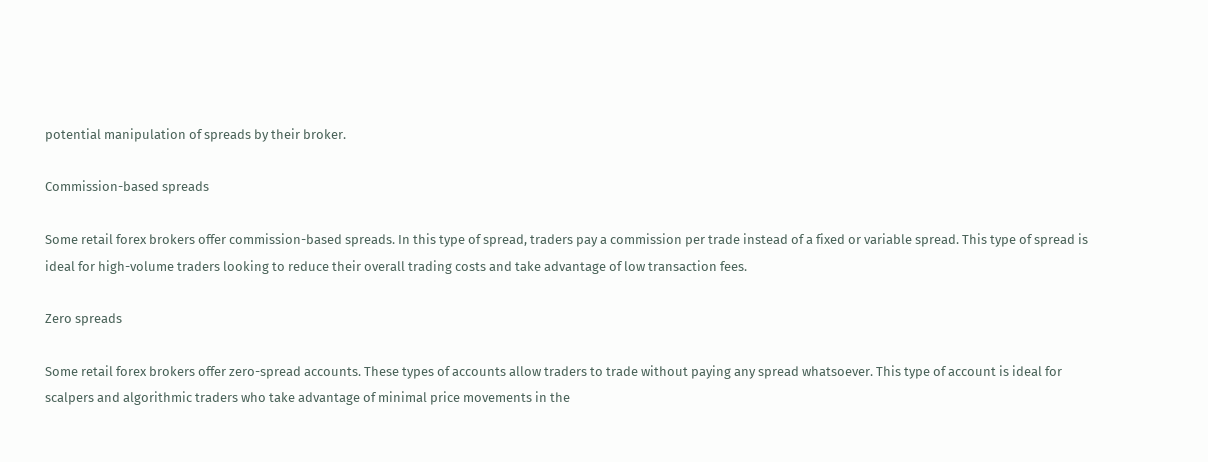potential manipulation of spreads by their broker.

Commission-based spreads

Some retail forex brokers offer commission-based spreads. In this type of spread, traders pay a commission per trade instead of a fixed or variable spread. This type of spread is ideal for high-volume traders looking to reduce their overall trading costs and take advantage of low transaction fees.

Zero spreads

Some retail forex brokers offer zero-spread accounts. These types of accounts allow traders to trade without paying any spread whatsoever. This type of account is ideal for scalpers and algorithmic traders who take advantage of minimal price movements in the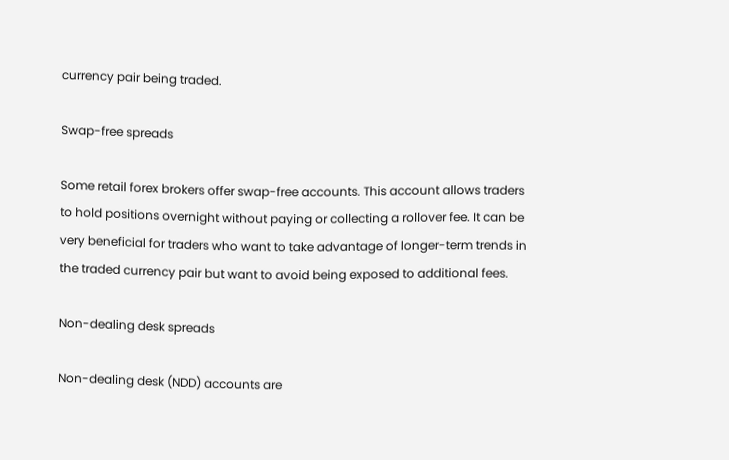currency pair being traded.

Swap-free spreads

Some retail forex brokers offer swap-free accounts. This account allows traders to hold positions overnight without paying or collecting a rollover fee. It can be very beneficial for traders who want to take advantage of longer-term trends in the traded currency pair but want to avoid being exposed to additional fees.

Non-dealing desk spreads

Non-dealing desk (NDD) accounts are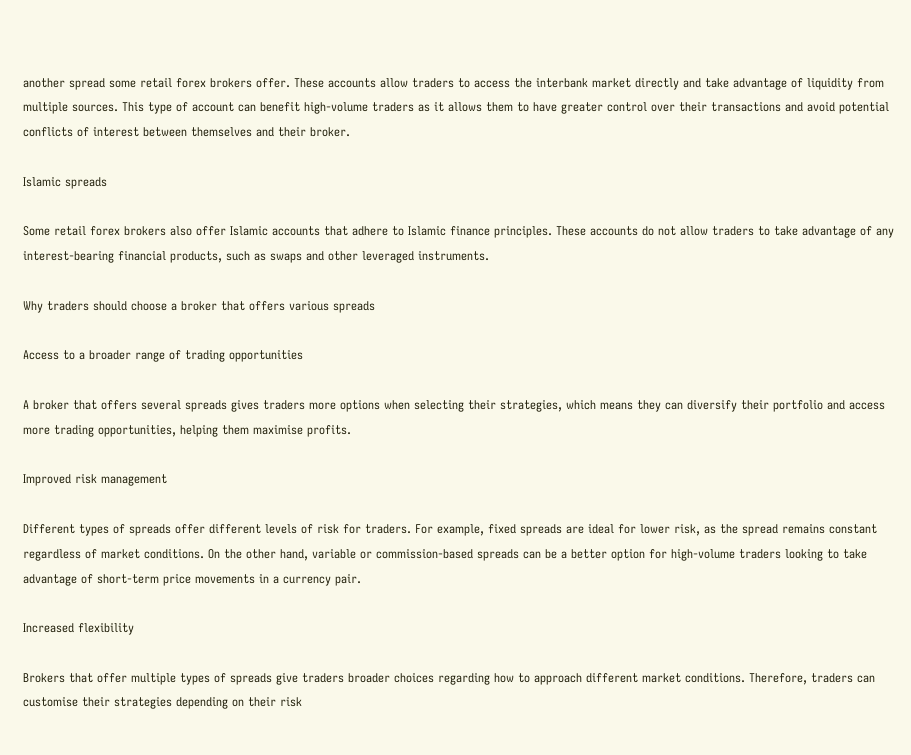another spread some retail forex brokers offer. These accounts allow traders to access the interbank market directly and take advantage of liquidity from multiple sources. This type of account can benefit high-volume traders as it allows them to have greater control over their transactions and avoid potential conflicts of interest between themselves and their broker.

Islamic spreads

Some retail forex brokers also offer Islamic accounts that adhere to Islamic finance principles. These accounts do not allow traders to take advantage of any interest-bearing financial products, such as swaps and other leveraged instruments.

Why traders should choose a broker that offers various spreads

Access to a broader range of trading opportunities

A broker that offers several spreads gives traders more options when selecting their strategies, which means they can diversify their portfolio and access more trading opportunities, helping them maximise profits.

Improved risk management

Different types of spreads offer different levels of risk for traders. For example, fixed spreads are ideal for lower risk, as the spread remains constant regardless of market conditions. On the other hand, variable or commission-based spreads can be a better option for high-volume traders looking to take advantage of short-term price movements in a currency pair.

Increased flexibility

Brokers that offer multiple types of spreads give traders broader choices regarding how to approach different market conditions. Therefore, traders can customise their strategies depending on their risk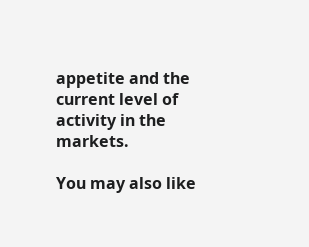appetite and the current level of activity in the markets.

You may also like